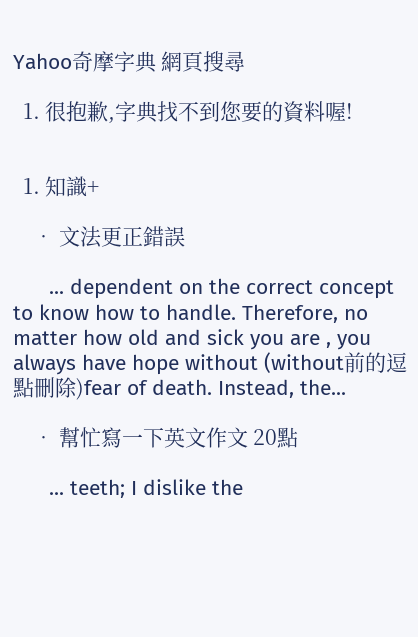Yahoo奇摩字典 網頁搜尋

  1. 很抱歉,字典找不到您要的資料喔!


  1. 知識+

    • 文法更正錯誤

      ... dependent on the correct concept to know how to handle. Therefore, no matter how old and sick you are , you always have hope without (without前的逗點刪除)fear of death. Instead, the...

    • 幫忙寫一下英文作文 20點

      ... teeth; I dislike the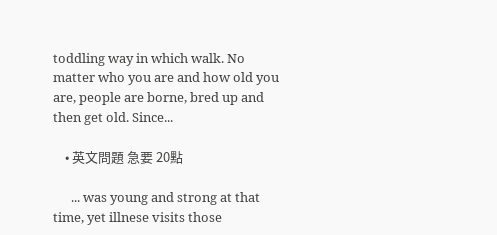toddling way in which walk. No matter who you are and how old you are, people are borne, bred up and then get old. Since...

    • 英文問題 急要 20點

      ... was young and strong at that time, yet illnese visits those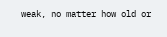weak, no matter how old or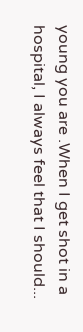young you are .When I get shot in a hospital, I always feel that I should...